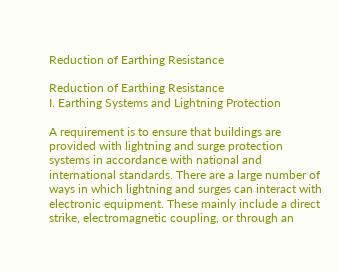Reduction of Earthing Resistance

Reduction of Earthing Resistance
I. Earthing Systems and Lightning Protection

A requirement is to ensure that buildings are provided with lightning and surge protection systems in accordance with national and international standards. There are a large number of ways in which lightning and surges can interact with electronic equipment. These mainly include a direct strike, electromagnetic coupling, or through an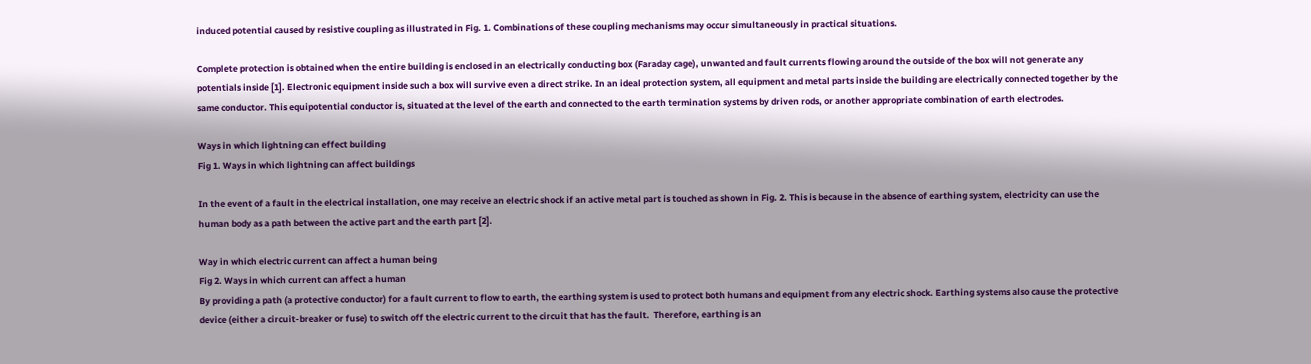induced potential caused by resistive coupling as illustrated in Fig. 1. Combinations of these coupling mechanisms may occur simultaneously in practical situations.

Complete protection is obtained when the entire building is enclosed in an electrically conducting box (Faraday cage), unwanted and fault currents flowing around the outside of the box will not generate any potentials inside [1]. Electronic equipment inside such a box will survive even a direct strike. In an ideal protection system, all equipment and metal parts inside the building are electrically connected together by the same conductor. This equipotential conductor is, situated at the level of the earth and connected to the earth termination systems by driven rods, or another appropriate combination of earth electrodes.

Ways in which lightning can effect building
Fig 1. Ways in which lightning can affect buildings

In the event of a fault in the electrical installation, one may receive an electric shock if an active metal part is touched as shown in Fig. 2. This is because in the absence of earthing system, electricity can use the human body as a path between the active part and the earth part [2].

Way in which electric current can affect a human being
Fig 2. Ways in which current can affect a human
By providing a path (a protective conductor) for a fault current to flow to earth, the earthing system is used to protect both humans and equipment from any electric shock. Earthing systems also cause the protective device (either a circuit-breaker or fuse) to switch off the electric current to the circuit that has the fault.  Therefore, earthing is an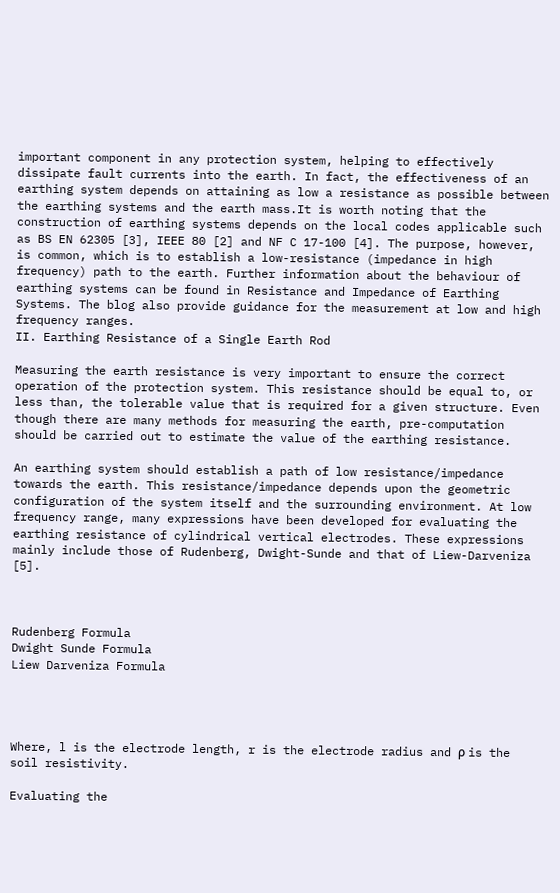important component in any protection system, helping to effectively dissipate fault currents into the earth. In fact, the effectiveness of an earthing system depends on attaining as low a resistance as possible between the earthing systems and the earth mass.It is worth noting that the construction of earthing systems depends on the local codes applicable such as BS EN 62305 [3], IEEE 80 [2] and NF C 17-100 [4]. The purpose, however, is common, which is to establish a low-resistance (impedance in high frequency) path to the earth. Further information about the behaviour of earthing systems can be found in Resistance and Impedance of Earthing Systems. The blog also provide guidance for the measurement at low and high frequency ranges.
II. Earthing Resistance of a Single Earth Rod

Measuring the earth resistance is very important to ensure the correct operation of the protection system. This resistance should be equal to, or less than, the tolerable value that is required for a given structure. Even though there are many methods for measuring the earth, pre-computation should be carried out to estimate the value of the earthing resistance.

An earthing system should establish a path of low resistance/impedance towards the earth. This resistance/impedance depends upon the geometric configuration of the system itself and the surrounding environment. At low frequency range, many expressions have been developed for evaluating the earthing resistance of cylindrical vertical electrodes. These expressions mainly include those of Rudenberg, Dwight-Sunde and that of Liew-Darveniza [5].



Rudenberg Formula
Dwight Sunde Formula
Liew Darveniza Formula




Where, l is the electrode length, r is the electrode radius and ρ is the soil resistivity.

Evaluating the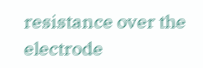resistance over the electrode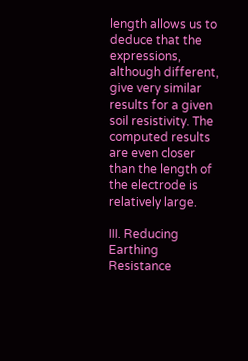length allows us to deduce that the expressions, although different, give very similar results for a given soil resistivity. The computed results are even closer than the length of the electrode is relatively large.

III. Reducing Earthing Resistance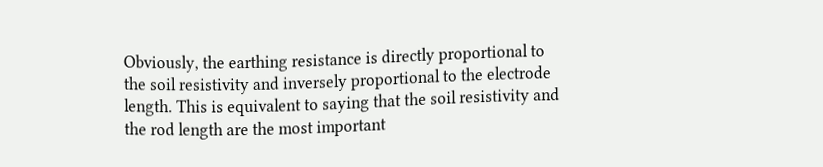Obviously, the earthing resistance is directly proportional to the soil resistivity and inversely proportional to the electrode length. This is equivalent to saying that the soil resistivity and the rod length are the most important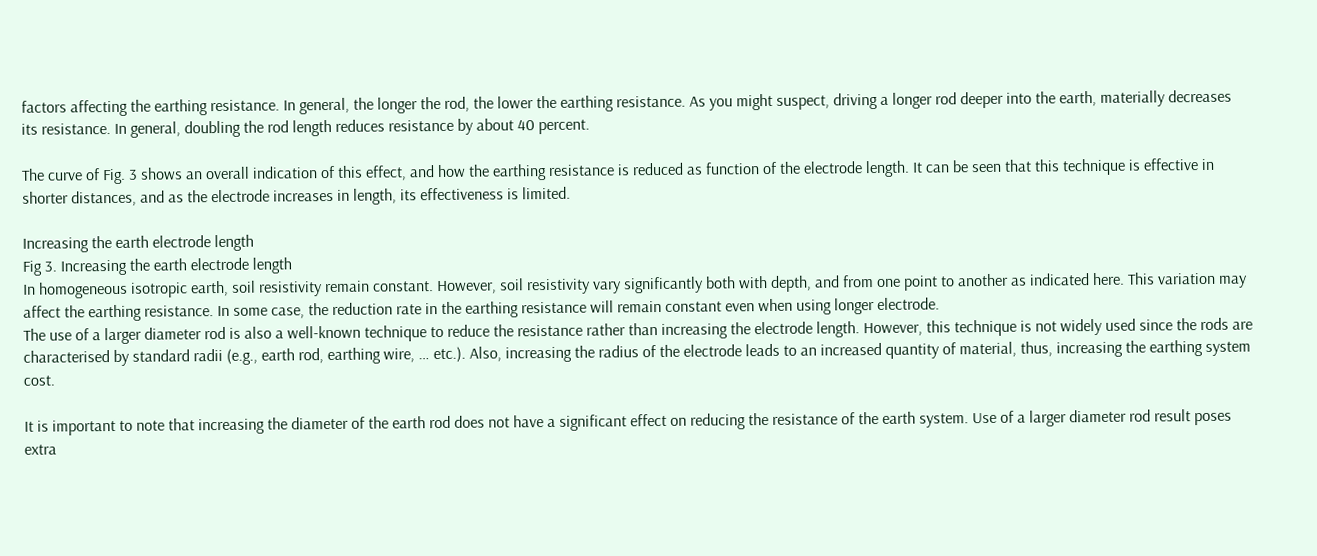factors affecting the earthing resistance. In general, the longer the rod, the lower the earthing resistance. As you might suspect, driving a longer rod deeper into the earth, materially decreases its resistance. In general, doubling the rod length reduces resistance by about 40 percent.

The curve of Fig. 3 shows an overall indication of this effect, and how the earthing resistance is reduced as function of the electrode length. It can be seen that this technique is effective in shorter distances, and as the electrode increases in length, its effectiveness is limited.

Increasing the earth electrode length
Fig 3. Increasing the earth electrode length
In homogeneous isotropic earth, soil resistivity remain constant. However, soil resistivity vary significantly both with depth, and from one point to another as indicated here. This variation may affect the earthing resistance. In some case, the reduction rate in the earthing resistance will remain constant even when using longer electrode.
The use of a larger diameter rod is also a well-known technique to reduce the resistance rather than increasing the electrode length. However, this technique is not widely used since the rods are characterised by standard radii (e.g., earth rod, earthing wire, … etc.). Also, increasing the radius of the electrode leads to an increased quantity of material, thus, increasing the earthing system cost.

It is important to note that increasing the diameter of the earth rod does not have a significant effect on reducing the resistance of the earth system. Use of a larger diameter rod result poses extra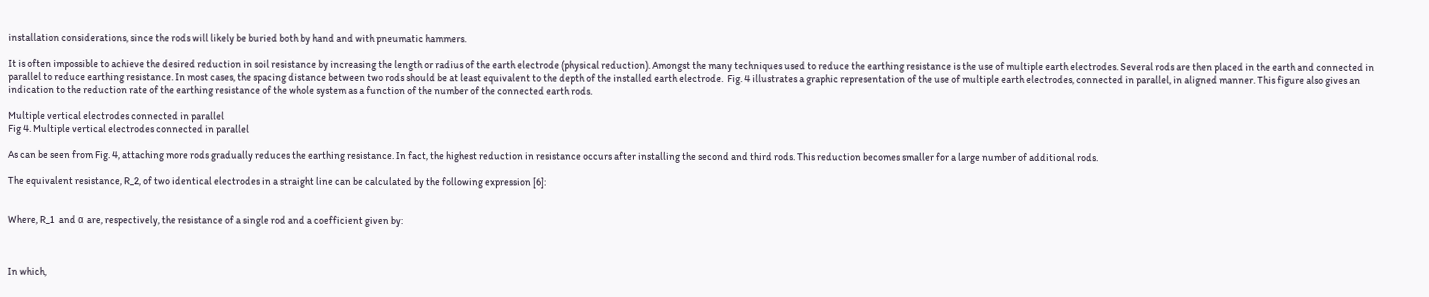installation considerations, since the rods will likely be buried both by hand and with pneumatic hammers.

It is often impossible to achieve the desired reduction in soil resistance by increasing the length or radius of the earth electrode (physical reduction). Amongst the many techniques used to reduce the earthing resistance is the use of multiple earth electrodes. Several rods are then placed in the earth and connected in parallel to reduce earthing resistance. In most cases, the spacing distance between two rods should be at least equivalent to the depth of the installed earth electrode.  Fig. 4 illustrates a graphic representation of the use of multiple earth electrodes, connected in parallel, in aligned manner. This figure also gives an indication to the reduction rate of the earthing resistance of the whole system as a function of the number of the connected earth rods.

Multiple vertical electrodes connected in parallel
Fig 4. Multiple vertical electrodes connected in parallel

As can be seen from Fig. 4, attaching more rods gradually reduces the earthing resistance. In fact, the highest reduction in resistance occurs after installing the second and third rods. This reduction becomes smaller for a large number of additional rods.

The equivalent resistance, R_2, of two identical electrodes in a straight line can be calculated by the following expression [6]:


Where, R_1  and α are, respectively, the resistance of a single rod and a coefficient given by:



In which,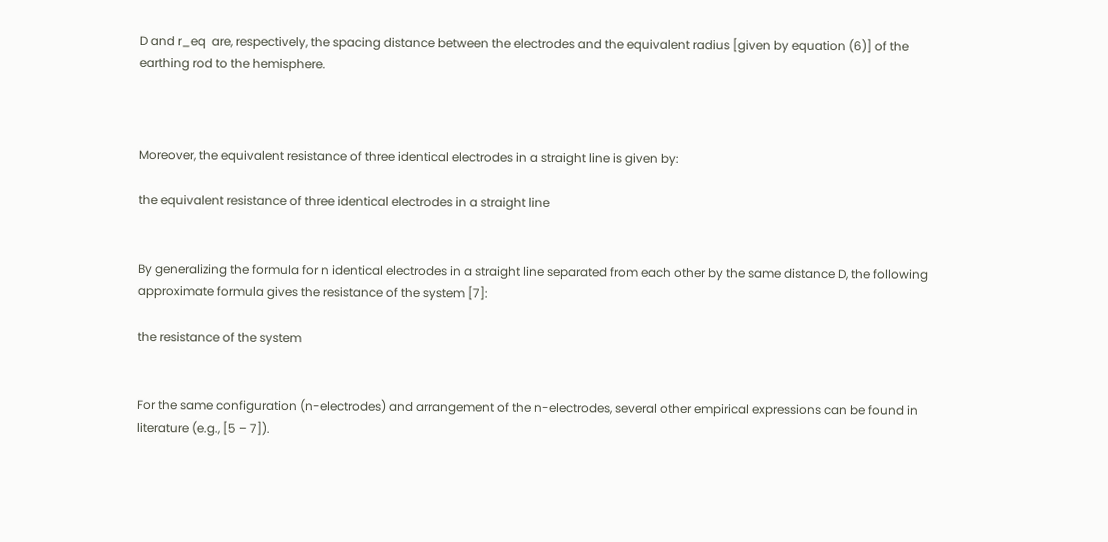D and r_eq  are, respectively, the spacing distance between the electrodes and the equivalent radius [given by equation (6)] of the earthing rod to the hemisphere.



Moreover, the equivalent resistance of three identical electrodes in a straight line is given by:

the equivalent resistance of three identical electrodes in a straight line


By generalizing the formula for n identical electrodes in a straight line separated from each other by the same distance D, the following approximate formula gives the resistance of the system [7]:

the resistance of the system


For the same configuration (n-electrodes) and arrangement of the n-electrodes, several other empirical expressions can be found in literature (e.g., [5 – 7]).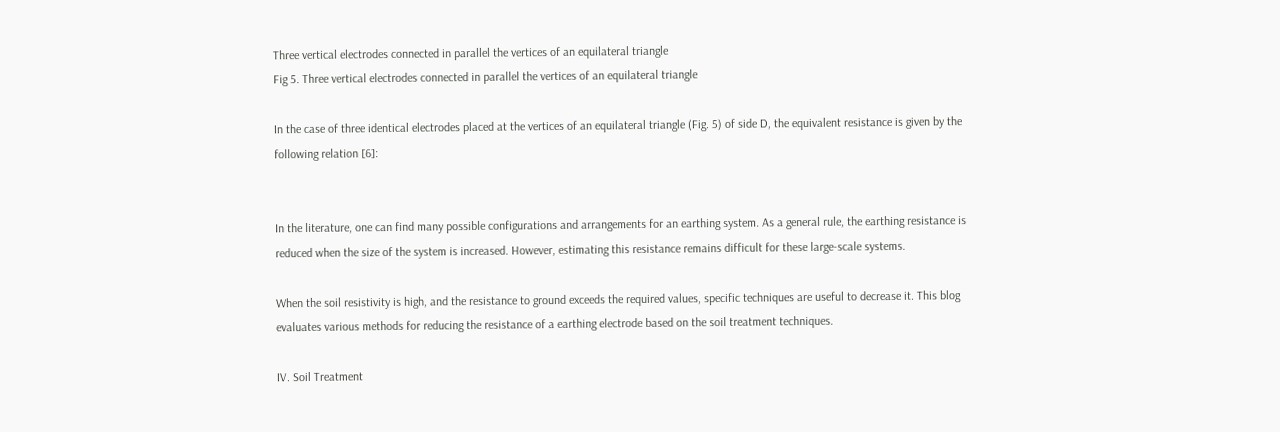Three vertical electrodes connected in parallel the vertices of an equilateral triangle
Fig 5. Three vertical electrodes connected in parallel the vertices of an equilateral triangle

In the case of three identical electrodes placed at the vertices of an equilateral triangle (Fig. 5) of side D, the equivalent resistance is given by the following relation [6]:


In the literature, one can find many possible configurations and arrangements for an earthing system. As a general rule, the earthing resistance is reduced when the size of the system is increased. However, estimating this resistance remains difficult for these large-scale systems.

When the soil resistivity is high, and the resistance to ground exceeds the required values, specific techniques are useful to decrease it. This blog evaluates various methods for reducing the resistance of a earthing electrode based on the soil treatment techniques.

IV. Soil Treatment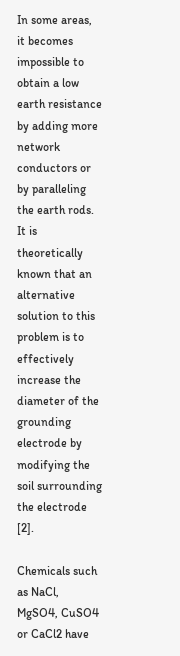In some areas, it becomes impossible to obtain a low earth resistance by adding more network conductors or by paralleling the earth rods. It is theoretically known that an alternative solution to this problem is to effectively increase the diameter of the grounding electrode by modifying the soil surrounding the electrode [2].

Chemicals such as NaCl, MgSO4, CuSO4 or CaCl2 have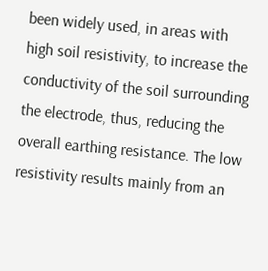been widely used, in areas with high soil resistivity, to increase the conductivity of the soil surrounding the electrode, thus, reducing the overall earthing resistance. The low resistivity results mainly from an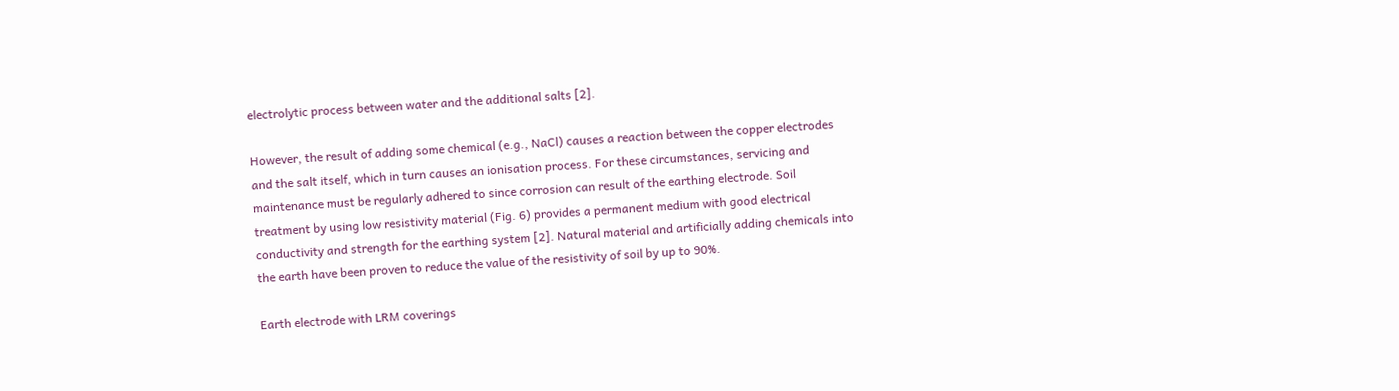electrolytic process between water and the additional salts [2].

However, the result of adding some chemical (e.g., NaCl) causes a reaction between the copper electrodes and the salt itself, which in turn causes an ionisation process. For these circumstances, servicing and maintenance must be regularly adhered to since corrosion can result of the earthing electrode. Soil treatment by using low resistivity material (Fig. 6) provides a permanent medium with good electrical conductivity and strength for the earthing system [2]. Natural material and artificially adding chemicals into the earth have been proven to reduce the value of the resistivity of soil by up to 90%.

Earth electrode with LRM coverings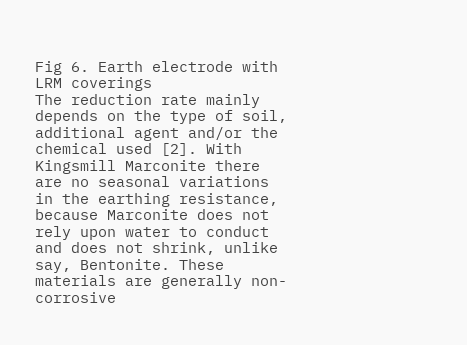Fig 6. Earth electrode with LRM coverings
The reduction rate mainly depends on the type of soil, additional agent and/or the chemical used [2]. With Kingsmill Marconite there are no seasonal variations in the earthing resistance, because Marconite does not rely upon water to conduct and does not shrink, unlike say, Bentonite. These materials are generally non-corrosive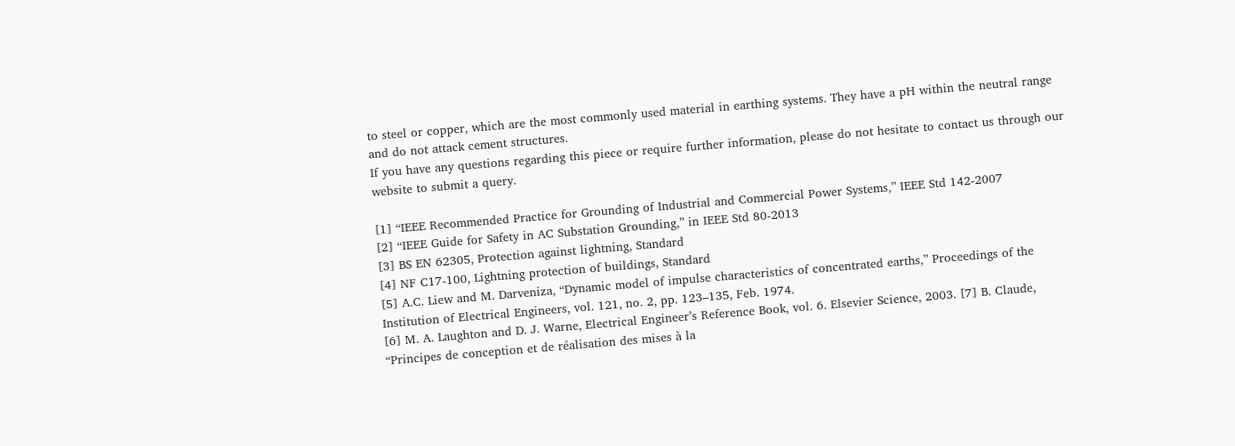to steel or copper, which are the most commonly used material in earthing systems. They have a pH within the neutral range and do not attack cement structures.
If you have any questions regarding this piece or require further information, please do not hesitate to contact us through our website to submit a query.

[1] “IEEE Recommended Practice for Grounding of Industrial and Commercial Power Systems,” IEEE Std 142-2007
[2] “IEEE Guide for Safety in AC Substation Grounding,” in IEEE Std 80-2013
[3] BS EN 62305, Protection against lightning, Standard
[4] NF C17-100, Lightning protection of buildings, Standard
[5] A.C. Liew and M. Darveniza, “Dynamic model of impulse characteristics of concentrated earths,” Proceedings of the Institution of Electrical Engineers, vol. 121, no. 2, pp. 123–135, Feb. 1974.
[6] M. A. Laughton and D. J. Warne, Electrical Engineer’s Reference Book, vol. 6. Elsevier Science, 2003. [7] B. Claude, “Principes de conception et de réalisation des mises à la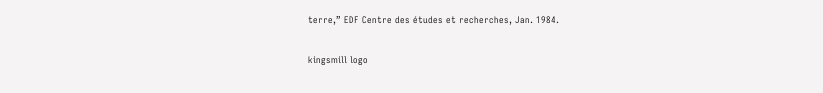terre,” EDF Centre des études et recherches, Jan. 1984.

kingsmill logo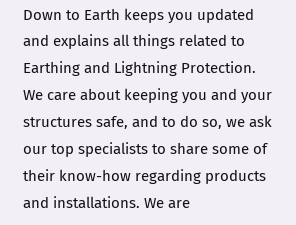Down to Earth keeps you updated and explains all things related to Earthing and Lightning Protection. We care about keeping you and your structures safe, and to do so, we ask our top specialists to share some of their know-how regarding products and installations. We are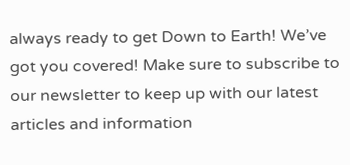always ready to get Down to Earth! We’ve got you covered! Make sure to subscribe to our newsletter to keep up with our latest articles and information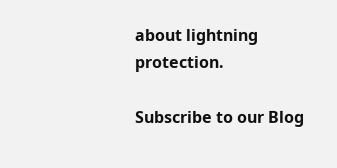about lightning protection.

Subscribe to our Blog